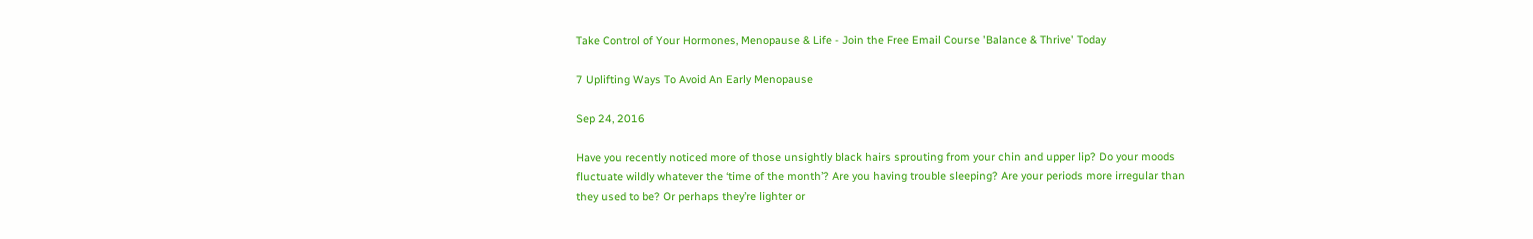Take Control of Your Hormones, Menopause & Life - Join the Free Email Course 'Balance & Thrive' Today

7 Uplifting Ways To Avoid An Early Menopause

Sep 24, 2016

Have you recently noticed more of those unsightly black hairs sprouting from your chin and upper lip? Do your moods fluctuate wildly whatever the ‘time of the month’? Are you having trouble sleeping? Are your periods more irregular than they used to be? Or perhaps they’re lighter or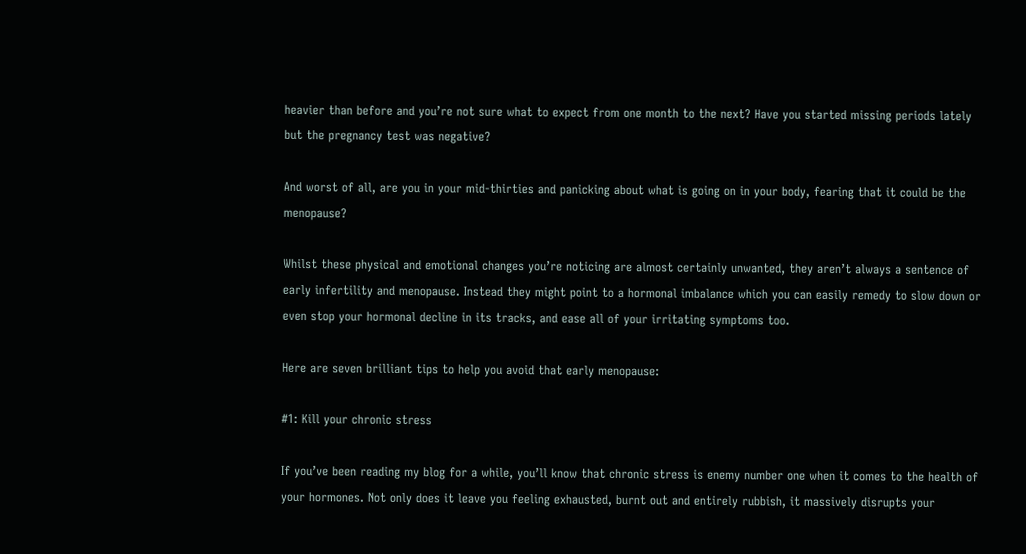heavier than before and you’re not sure what to expect from one month to the next? Have you started missing periods lately but the pregnancy test was negative?

And worst of all, are you in your mid-thirties and panicking about what is going on in your body, fearing that it could be the menopause?

Whilst these physical and emotional changes you’re noticing are almost certainly unwanted, they aren’t always a sentence of early infertility and menopause. Instead they might point to a hormonal imbalance which you can easily remedy to slow down or even stop your hormonal decline in its tracks, and ease all of your irritating symptoms too.

Here are seven brilliant tips to help you avoid that early menopause:

#1: Kill your chronic stress

If you’ve been reading my blog for a while, you’ll know that chronic stress is enemy number one when it comes to the health of your hormones. Not only does it leave you feeling exhausted, burnt out and entirely rubbish, it massively disrupts your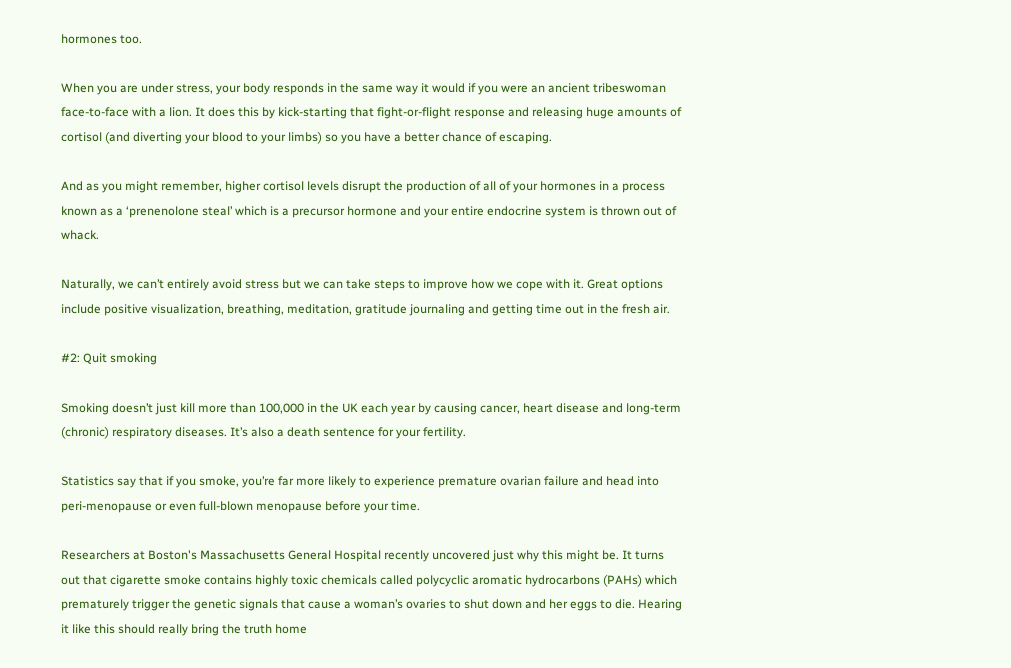hormones too.

When you are under stress, your body responds in the same way it would if you were an ancient tribeswoman face-to-face with a lion. It does this by kick-starting that fight-or-flight response and releasing huge amounts of cortisol (and diverting your blood to your limbs) so you have a better chance of escaping.

And as you might remember, higher cortisol levels disrupt the production of all of your hormones in a process known as a ‘prenenolone steal’ which is a precursor hormone and your entire endocrine system is thrown out of whack.

Naturally, we can’t entirely avoid stress but we can take steps to improve how we cope with it. Great options include positive visualization, breathing, meditation, gratitude journaling and getting time out in the fresh air.

#2: Quit smoking

Smoking doesn’t just kill more than 100,000 in the UK each year by causing cancer, heart disease and long-term (chronic) respiratory diseases. It’s also a death sentence for your fertility.

Statistics say that if you smoke, you’re far more likely to experience premature ovarian failure and head into peri-menopause or even full-blown menopause before your time.

Researchers at Boston's Massachusetts General Hospital recently uncovered just why this might be. It turns out that cigarette smoke contains highly toxic chemicals called polycyclic aromatic hydrocarbons (PAHs) which prematurely trigger the genetic signals that cause a woman’s ovaries to shut down and her eggs to die. Hearing it like this should really bring the truth home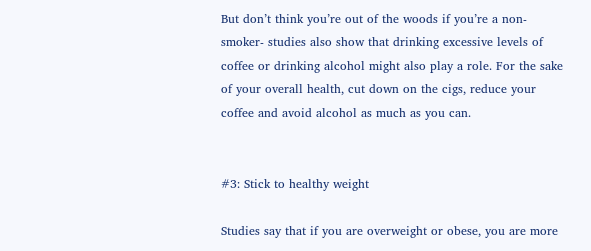But don’t think you’re out of the woods if you’re a non-smoker- studies also show that drinking excessive levels of coffee or drinking alcohol might also play a role. For the sake of your overall health, cut down on the cigs, reduce your coffee and avoid alcohol as much as you can.


#3: Stick to healthy weight

Studies say that if you are overweight or obese, you are more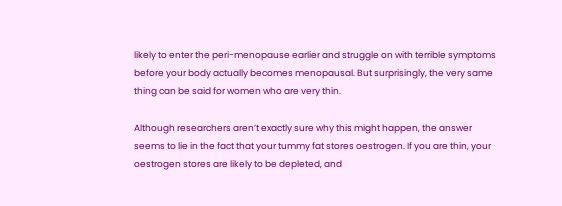likely to enter the peri-menopause earlier and struggle on with terrible symptoms before your body actually becomes menopausal. But surprisingly, the very same thing can be said for women who are very thin.

Although researchers aren’t exactly sure why this might happen, the answer seems to lie in the fact that your tummy fat stores oestrogen. If you are thin, your oestrogen stores are likely to be depleted, and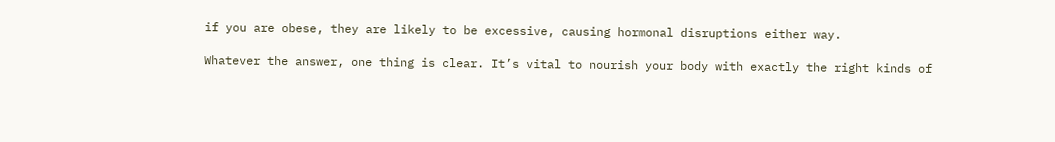if you are obese, they are likely to be excessive, causing hormonal disruptions either way.

Whatever the answer, one thing is clear. It’s vital to nourish your body with exactly the right kinds of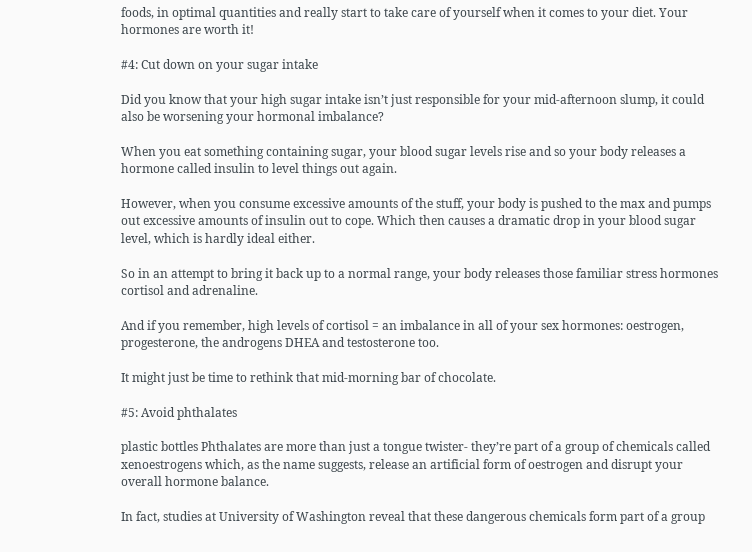foods, in optimal quantities and really start to take care of yourself when it comes to your diet. Your hormones are worth it!

#4: Cut down on your sugar intake

Did you know that your high sugar intake isn’t just responsible for your mid-afternoon slump, it could also be worsening your hormonal imbalance?

When you eat something containing sugar, your blood sugar levels rise and so your body releases a hormone called insulin to level things out again.

However, when you consume excessive amounts of the stuff, your body is pushed to the max and pumps out excessive amounts of insulin out to cope. Which then causes a dramatic drop in your blood sugar level, which is hardly ideal either.

So in an attempt to bring it back up to a normal range, your body releases those familiar stress hormones cortisol and adrenaline.

And if you remember, high levels of cortisol = an imbalance in all of your sex hormones: oestrogen, progesterone, the androgens DHEA and testosterone too.

It might just be time to rethink that mid-morning bar of chocolate.

#5: Avoid phthalates

plastic bottles Phthalates are more than just a tongue twister- they’re part of a group of chemicals called xenoestrogens which, as the name suggests, release an artificial form of oestrogen and disrupt your overall hormone balance.

In fact, studies at University of Washington reveal that these dangerous chemicals form part of a group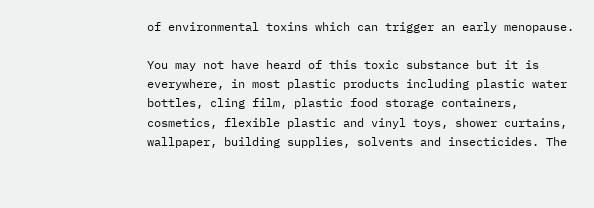of environmental toxins which can trigger an early menopause.

You may not have heard of this toxic substance but it is everywhere, in most plastic products including plastic water bottles, cling film, plastic food storage containers, cosmetics, flexible plastic and vinyl toys, shower curtains, wallpaper, building supplies, solvents and insecticides. The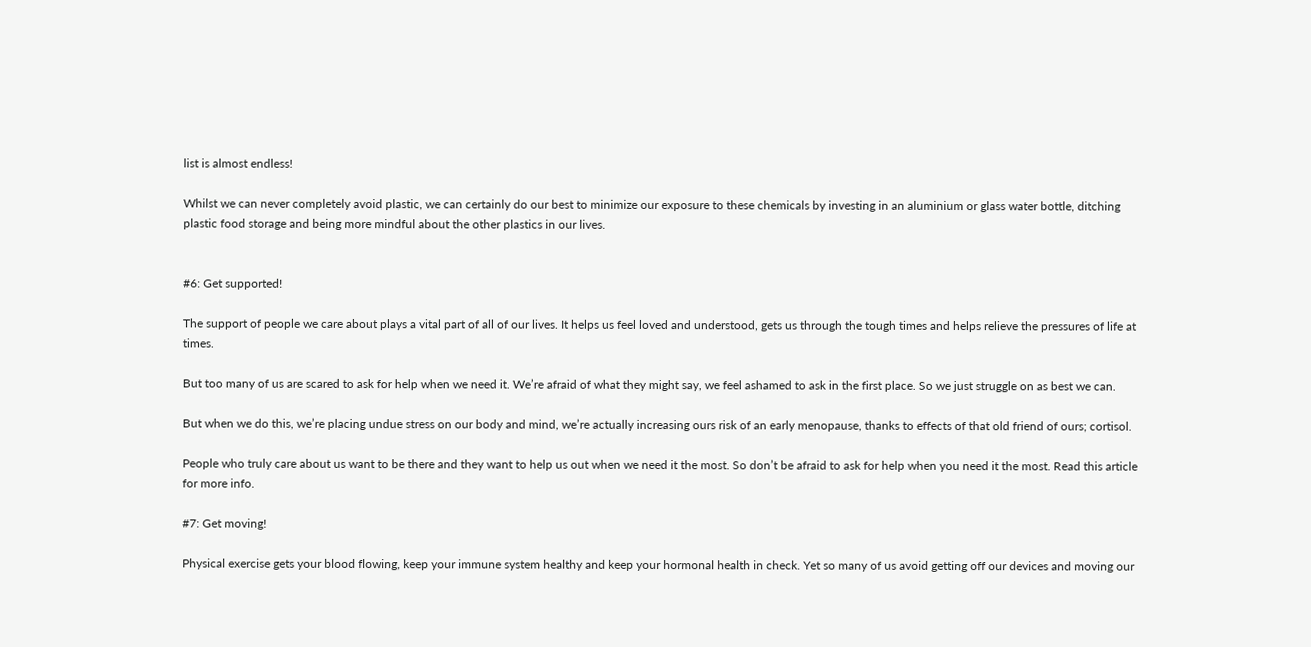list is almost endless!

Whilst we can never completely avoid plastic, we can certainly do our best to minimize our exposure to these chemicals by investing in an aluminium or glass water bottle, ditching plastic food storage and being more mindful about the other plastics in our lives.


#6: Get supported!

The support of people we care about plays a vital part of all of our lives. It helps us feel loved and understood, gets us through the tough times and helps relieve the pressures of life at times.

But too many of us are scared to ask for help when we need it. We’re afraid of what they might say, we feel ashamed to ask in the first place. So we just struggle on as best we can.

But when we do this, we’re placing undue stress on our body and mind, we’re actually increasing ours risk of an early menopause, thanks to effects of that old friend of ours; cortisol.

People who truly care about us want to be there and they want to help us out when we need it the most. So don’t be afraid to ask for help when you need it the most. Read this article for more info.

#7: Get moving!

Physical exercise gets your blood flowing, keep your immune system healthy and keep your hormonal health in check. Yet so many of us avoid getting off our devices and moving our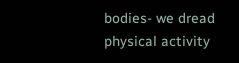bodies- we dread physical activity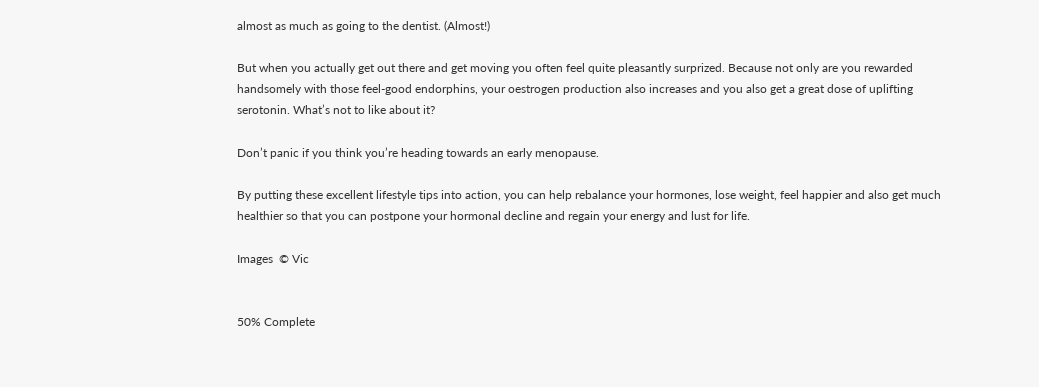almost as much as going to the dentist. (Almost!)

But when you actually get out there and get moving you often feel quite pleasantly surprized. Because not only are you rewarded handsomely with those feel-good endorphins, your oestrogen production also increases and you also get a great dose of uplifting serotonin. What’s not to like about it?

Don’t panic if you think you’re heading towards an early menopause.

By putting these excellent lifestyle tips into action, you can help rebalance your hormones, lose weight, feel happier and also get much healthier so that you can postpone your hormonal decline and regain your energy and lust for life.

Images  © Vic


50% Complete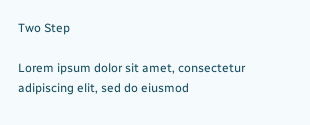Two Step

Lorem ipsum dolor sit amet, consectetur adipiscing elit, sed do eiusmod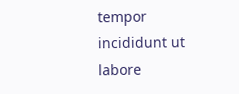tempor incididunt ut labore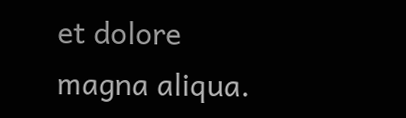et dolore magna aliqua.